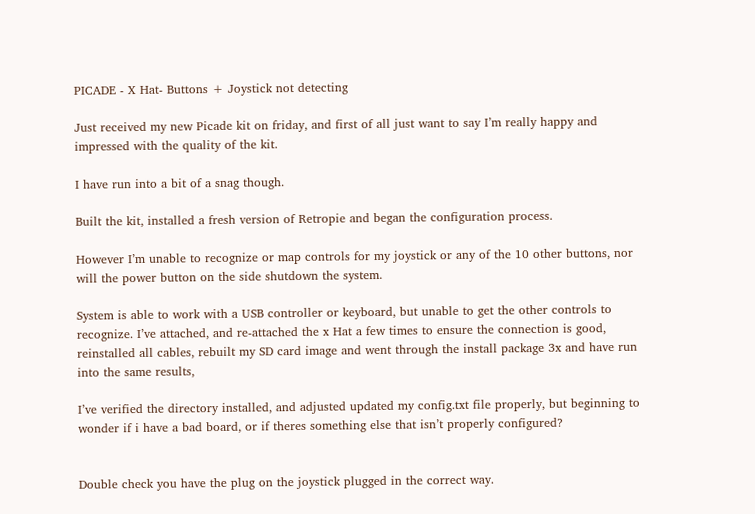PICADE - X Hat- Buttons + Joystick not detecting

Just received my new Picade kit on friday, and first of all just want to say I’m really happy and impressed with the quality of the kit.

I have run into a bit of a snag though.

Built the kit, installed a fresh version of Retropie and began the configuration process.

However I’m unable to recognize or map controls for my joystick or any of the 10 other buttons, nor will the power button on the side shutdown the system.

System is able to work with a USB controller or keyboard, but unable to get the other controls to recognize. I’ve attached, and re-attached the x Hat a few times to ensure the connection is good, reinstalled all cables, rebuilt my SD card image and went through the install package 3x and have run into the same results,

I’ve verified the directory installed, and adjusted updated my config.txt file properly, but beginning to wonder if i have a bad board, or if theres something else that isn’t properly configured?


Double check you have the plug on the joystick plugged in the correct way.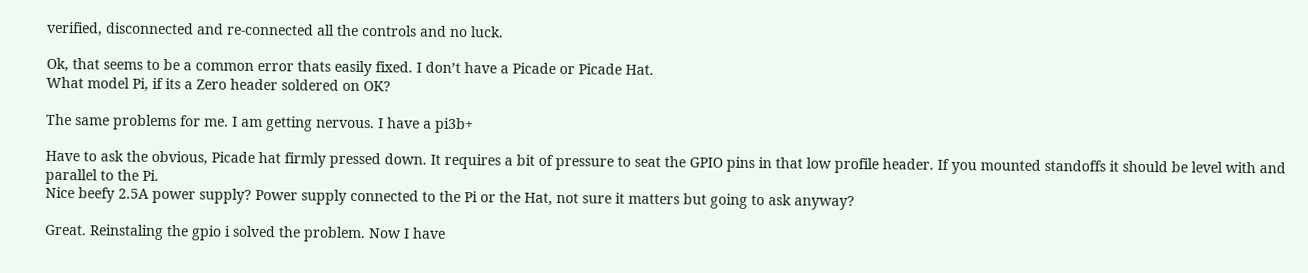verified, disconnected and re-connected all the controls and no luck.

Ok, that seems to be a common error thats easily fixed. I don’t have a Picade or Picade Hat.
What model Pi, if its a Zero header soldered on OK?

The same problems for me. I am getting nervous. I have a pi3b+

Have to ask the obvious, Picade hat firmly pressed down. It requires a bit of pressure to seat the GPIO pins in that low profile header. If you mounted standoffs it should be level with and parallel to the Pi.
Nice beefy 2.5A power supply? Power supply connected to the Pi or the Hat, not sure it matters but going to ask anyway?

Great. Reinstaling the gpio i solved the problem. Now I have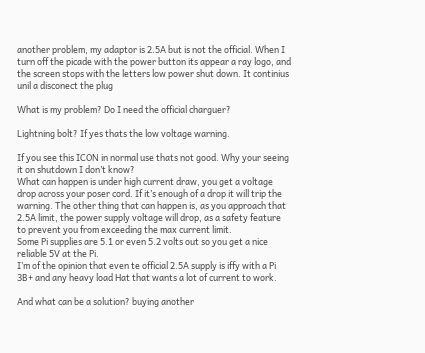another problem, my adaptor is 2.5A but is not the official. When I turn off the picade with the power button its appear a ray logo, and the screen stops with the letters low power shut down. It continius unil a disconect the plug

What is my problem? Do I need the official charguer?

Lightning bolt? If yes thats the low voltage warning.

If you see this ICON in normal use thats not good. Why your seeing it on shutdown I don’t know?
What can happen is under high current draw, you get a voltage drop across your poser cord. If it’s enough of a drop it will trip the warning. The other thing that can happen is, as you approach that 2.5A limit, the power supply voltage will drop, as a safety feature to prevent you from exceeding the max current limit.
Some Pi supplies are 5.1 or even 5.2 volts out so you get a nice reliable 5V at the Pi.
I’m of the opinion that even te official 2.5A supply is iffy with a Pi 3B+ and any heavy load Hat that wants a lot of current to work.

And what can be a solution? buying another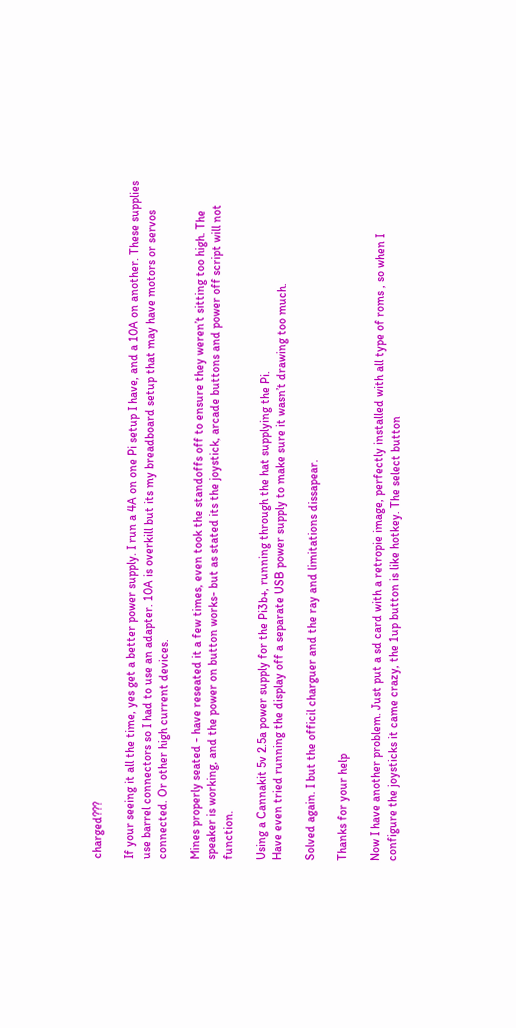charged???

If your seeing it all the time, yes get a better power supply. I run a 4A on one Pi setup I have, and a 10A on another. These supplies use barrel connectors so I had to use an adapter. 10A is overkill but its my breadboard setup that may have motors or servos connected. Or other high current devices.

Mines properly seated - have reseated it a few times, even took the standoffs off to ensure they weren’t sitting too high. The speaker is working, and the power on button works- but as stated its the joystick, arcade buttons and power off script will not function.

Using a Cannakit 5v 2.5a power supply for the Pi3b+, running through the hat supplying the Pi.
Have even tried running the display off a separate USB power supply to make sure it wasn’t drawing too much.

Solved again. I but the officil charguer and the ray and limitations dissapear.

Thanks for your help

Now I have another problem. Just put a sd card with a retropie image, perfectly installed with all type of roms , so when I configure the joysticks it came crazy, the 1up button is like hotkey. The select button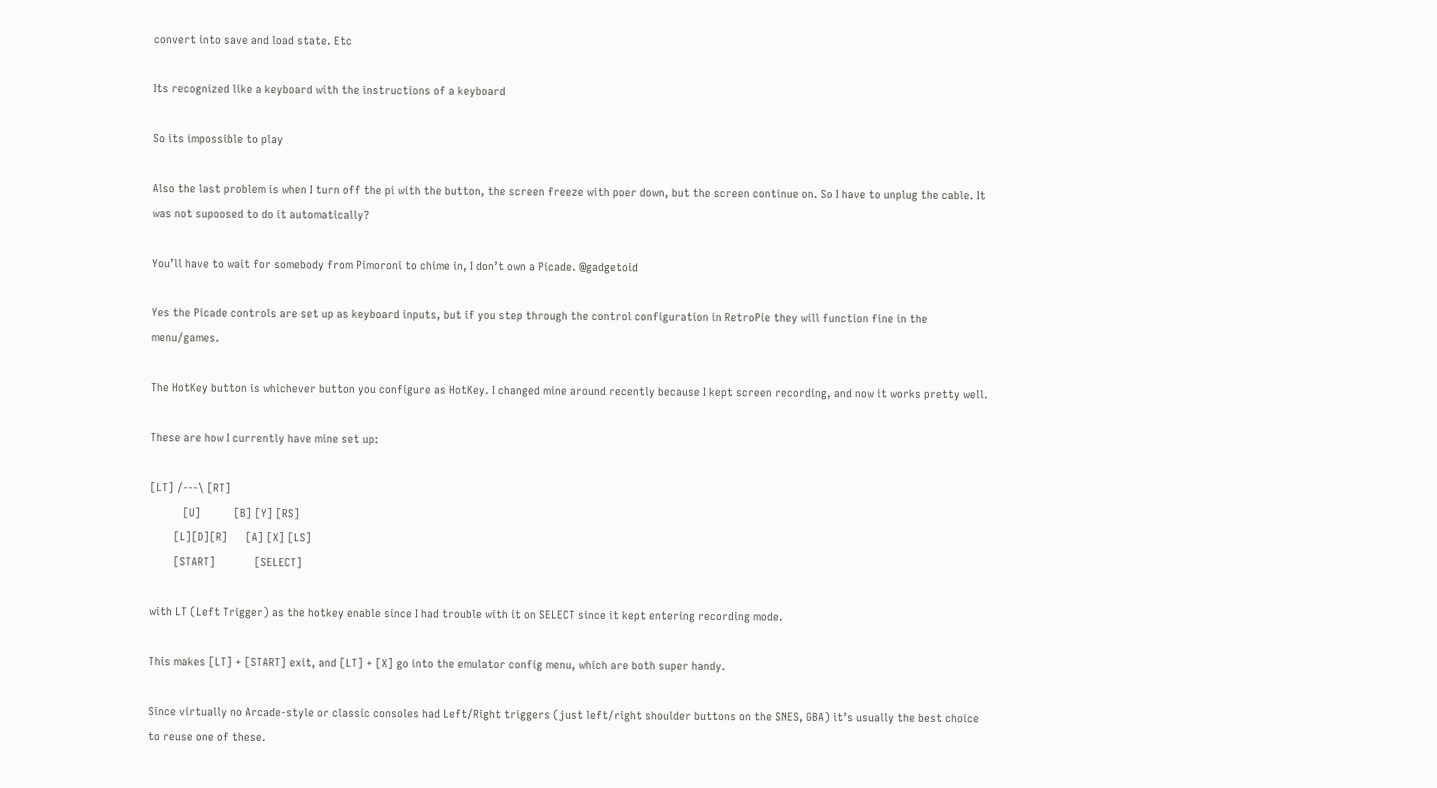convert into save and load state. Etc

Its recognized like a keyboard with the instructions of a keyboard

So its impossible to play

Also the last problem is when I turn off the pi with the button, the screen freeze with poer down, but the screen continue on. So I have to unplug the cable. It was not supoosed to do it automatically?

You’ll have to wait for somebody from Pimoroni to chime in, I don’t own a Picade. @gadgetoid

Yes the Picade controls are set up as keyboard inputs, but if you step through the control configuration in RetroPie they will function fine in the menu/games.

The HotKey button is whichever button you configure as HotKey. I changed mine around recently because I kept screen recording, and now it works pretty well.

These are how I currently have mine set up:

[LT] /---\ [RT]
           [U]           [B] [Y] [RS]
        [L][D][R]      [A] [X] [LS]
        [START]             [SELECT]

with LT (Left Trigger) as the hotkey enable since I had trouble with it on SELECT since it kept entering recording mode.

This makes [LT] + [START] exit, and [LT] + [X] go into the emulator config menu, which are both super handy.

Since virtually no Arcade-style or classic consoles had Left/Right triggers (just left/right shoulder buttons on the SNES, GBA) it’s usually the best choice to reuse one of these.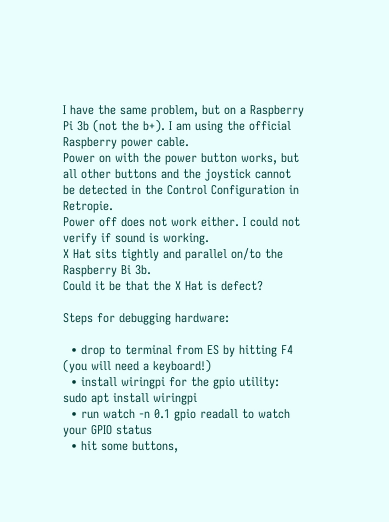I have the same problem, but on a Raspberry Pi 3b (not the b+). I am using the official Raspberry power cable.
Power on with the power button works, but all other buttons and the joystick cannot be detected in the Control Configuration in Retropie.
Power off does not work either. I could not verify if sound is working.
X Hat sits tightly and parallel on/to the Raspberry Bi 3b.
Could it be that the X Hat is defect?

Steps for debugging hardware:

  • drop to terminal from ES by hitting F4 (you will need a keyboard!)
  • install wiringpi for the gpio utility: sudo apt install wiringpi
  • run watch -n 0.1 gpio readall to watch your GPIO status
  • hit some buttons,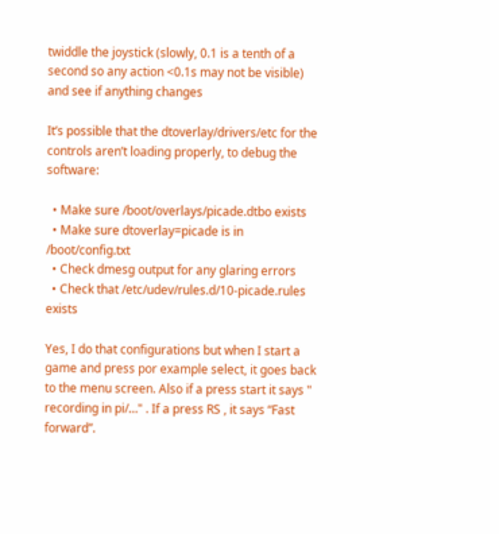twiddle the joystick (slowly, 0.1 is a tenth of a second so any action <0.1s may not be visible) and see if anything changes

It’s possible that the dtoverlay/drivers/etc for the controls aren’t loading properly, to debug the software:

  • Make sure /boot/overlays/picade.dtbo exists
  • Make sure dtoverlay=picade is in /boot/config.txt
  • Check dmesg output for any glaring errors
  • Check that /etc/udev/rules.d/10-picade.rules exists

Yes, I do that configurations but when I start a game and press por example select, it goes back to the menu screen. Also if a press start it says " recording in pi/…" . If a press RS , it says “Fast forward”.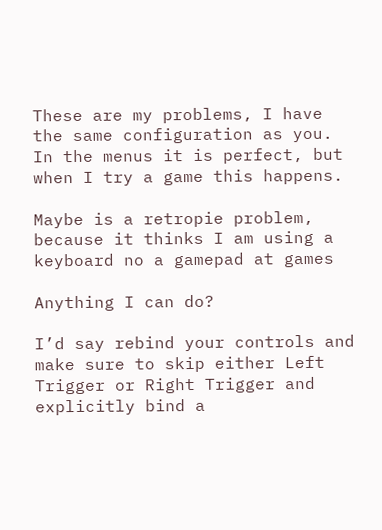These are my problems, I have the same configuration as you. In the menus it is perfect, but when I try a game this happens.

Maybe is a retropie problem, because it thinks I am using a keyboard no a gamepad at games

Anything I can do?

I’d say rebind your controls and make sure to skip either Left Trigger or Right Trigger and explicitly bind a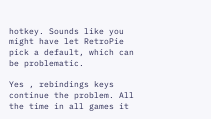hotkey. Sounds like you might have let RetroPie pick a default, which can be problematic.

Yes , rebindings keys continue the problem. All the time in all games it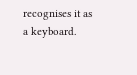recognises it as a keyboard.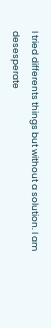I tried differents things but without a solution. I am desesperate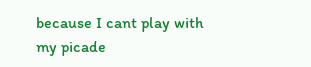because I cant play with my picade